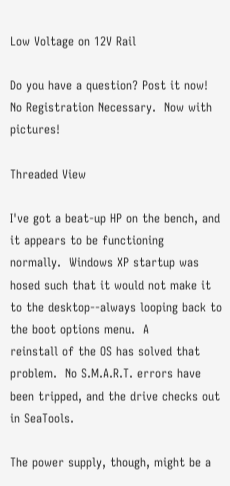Low Voltage on 12V Rail

Do you have a question? Post it now! No Registration Necessary.  Now with pictures!

Threaded View

I've got a beat-up HP on the bench, and it appears to be functioning
normally.  Windows XP startup was hosed such that it would not make it
to the desktop--always looping back to the boot options menu.  A
reinstall of the OS has solved that problem.  No S.M.A.R.T. errors have
been tripped, and the drive checks out in SeaTools.

The power supply, though, might be a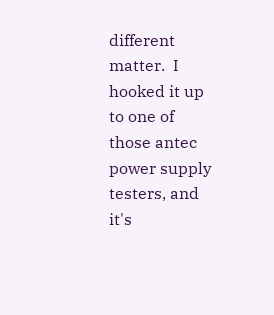different matter.  I hooked it up
to one of those antec power supply testers, and it's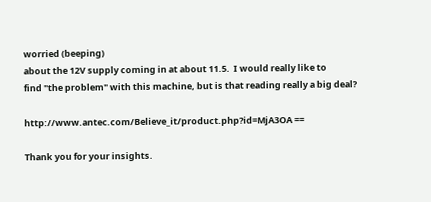worried (beeping)
about the 12V supply coming in at about 11.5.  I would really like to
find "the problem" with this machine, but is that reading really a big deal?

http://www.antec.com/Believe_it/product.php?id=MjA3OA ==

Thank you for your insights.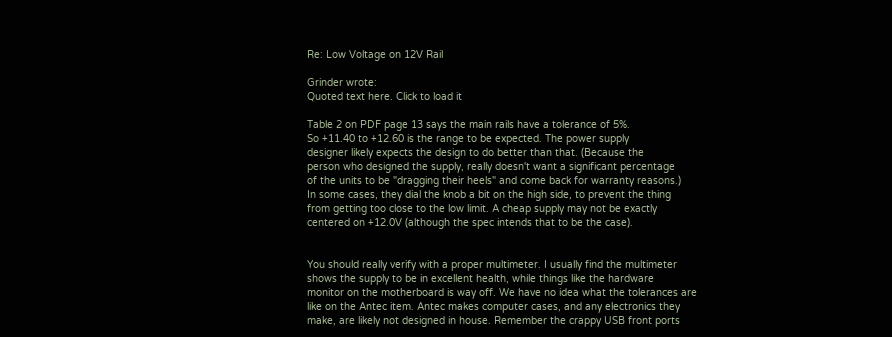Re: Low Voltage on 12V Rail

Grinder wrote:
Quoted text here. Click to load it

Table 2 on PDF page 13 says the main rails have a tolerance of 5%.
So +11.40 to +12.60 is the range to be expected. The power supply
designer likely expects the design to do better than that. (Because the
person who designed the supply, really doesn't want a significant percentage
of the units to be "dragging their heels" and come back for warranty reasons.)
In some cases, they dial the knob a bit on the high side, to prevent the thing
from getting too close to the low limit. A cheap supply may not be exactly
centered on +12.0V (although the spec intends that to be the case).


You should really verify with a proper multimeter. I usually find the multimeter
shows the supply to be in excellent health, while things like the hardware
monitor on the motherboard is way off. We have no idea what the tolerances are
like on the Antec item. Antec makes computer cases, and any electronics they
make, are likely not designed in house. Remember the crappy USB front ports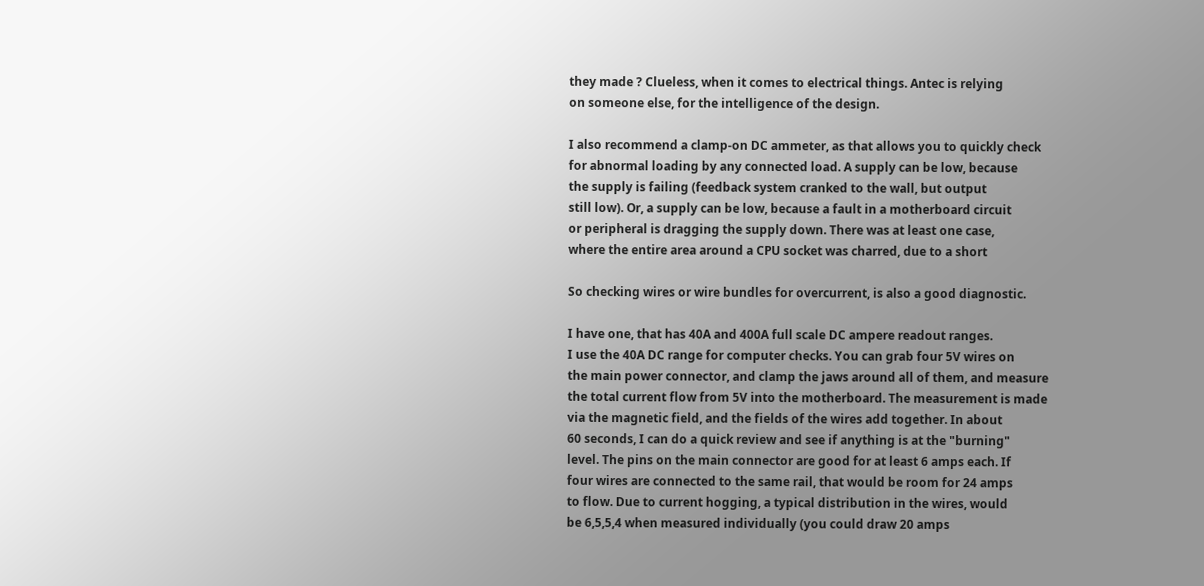they made ? Clueless, when it comes to electrical things. Antec is relying
on someone else, for the intelligence of the design.

I also recommend a clamp-on DC ammeter, as that allows you to quickly check
for abnormal loading by any connected load. A supply can be low, because
the supply is failing (feedback system cranked to the wall, but output
still low). Or, a supply can be low, because a fault in a motherboard circuit
or peripheral is dragging the supply down. There was at least one case,
where the entire area around a CPU socket was charred, due to a short

So checking wires or wire bundles for overcurrent, is also a good diagnostic.

I have one, that has 40A and 400A full scale DC ampere readout ranges.
I use the 40A DC range for computer checks. You can grab four 5V wires on
the main power connector, and clamp the jaws around all of them, and measure
the total current flow from 5V into the motherboard. The measurement is made
via the magnetic field, and the fields of the wires add together. In about
60 seconds, I can do a quick review and see if anything is at the "burning"
level. The pins on the main connector are good for at least 6 amps each. If
four wires are connected to the same rail, that would be room for 24 amps
to flow. Due to current hogging, a typical distribution in the wires, would
be 6,5,5,4 when measured individually (you could draw 20 amps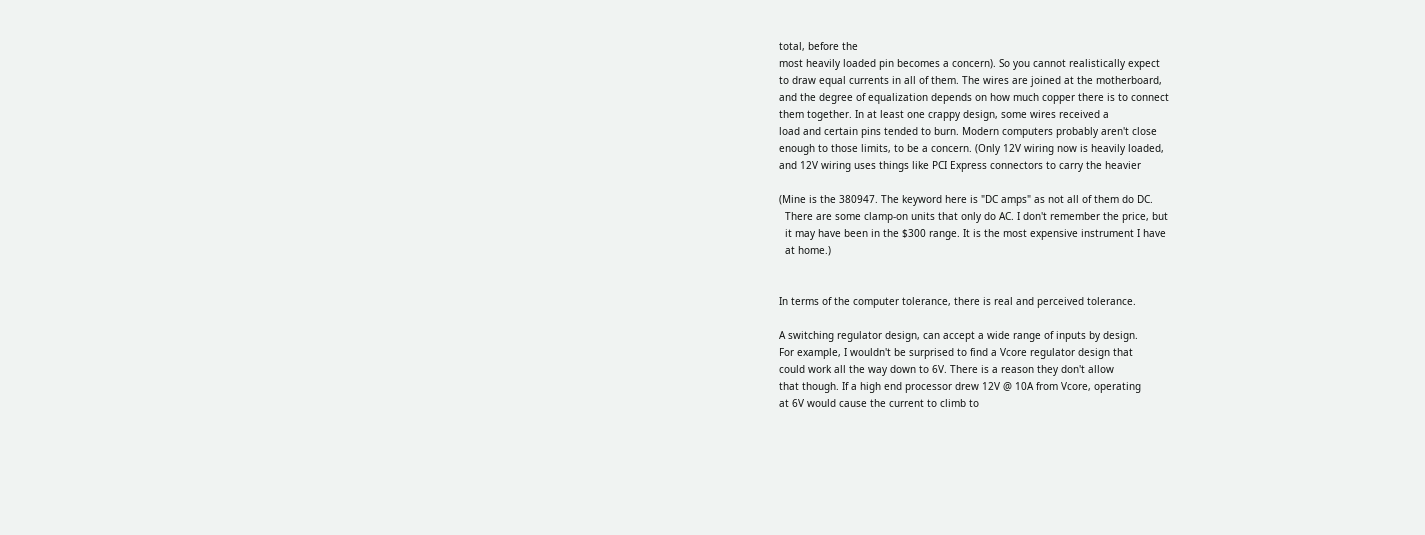total, before the
most heavily loaded pin becomes a concern). So you cannot realistically expect
to draw equal currents in all of them. The wires are joined at the motherboard,
and the degree of equalization depends on how much copper there is to connect
them together. In at least one crappy design, some wires received a
load and certain pins tended to burn. Modern computers probably aren't close
enough to those limits, to be a concern. (Only 12V wiring now is heavily loaded,
and 12V wiring uses things like PCI Express connectors to carry the heavier

(Mine is the 380947. The keyword here is "DC amps" as not all of them do DC.
  There are some clamp-on units that only do AC. I don't remember the price, but
  it may have been in the $300 range. It is the most expensive instrument I have
  at home.)


In terms of the computer tolerance, there is real and perceived tolerance.

A switching regulator design, can accept a wide range of inputs by design.
For example, I wouldn't be surprised to find a Vcore regulator design that
could work all the way down to 6V. There is a reason they don't allow
that though. If a high end processor drew 12V @ 10A from Vcore, operating
at 6V would cause the current to climb to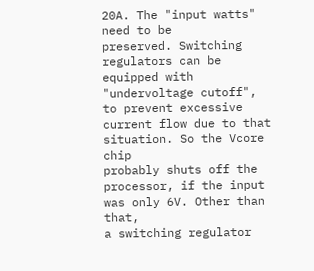20A. The "input watts" need to be
preserved. Switching regulators can be equipped with "undervoltage cutoff",
to prevent excessive current flow due to that situation. So the Vcore chip
probably shuts off the processor, if the input was only 6V. Other than that,
a switching regulator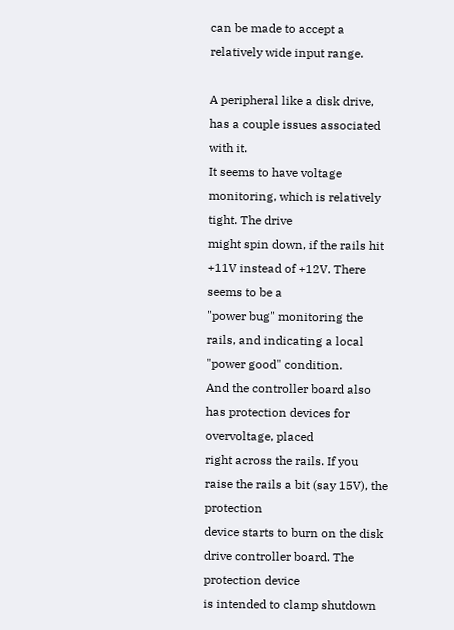can be made to accept a relatively wide input range.

A peripheral like a disk drive, has a couple issues associated with it.
It seems to have voltage monitoring, which is relatively tight. The drive
might spin down, if the rails hit +11V instead of +12V. There seems to be a
"power bug" monitoring the rails, and indicating a local "power good" condition.
And the controller board also has protection devices for overvoltage, placed
right across the rails. If you raise the rails a bit (say 15V), the protection
device starts to burn on the disk drive controller board. The protection device
is intended to clamp shutdown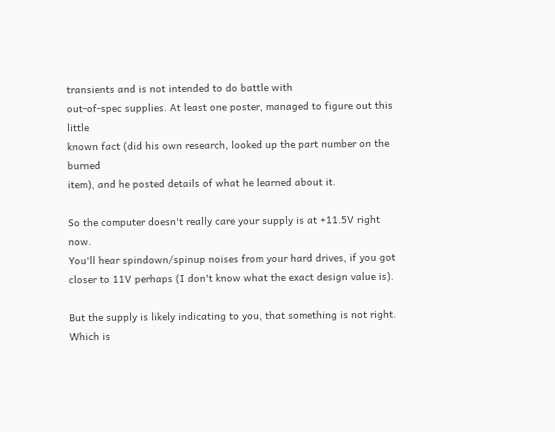transients and is not intended to do battle with
out-of-spec supplies. At least one poster, managed to figure out this little
known fact (did his own research, looked up the part number on the burned
item), and he posted details of what he learned about it.

So the computer doesn't really care your supply is at +11.5V right now.
You'll hear spindown/spinup noises from your hard drives, if you got
closer to 11V perhaps (I don't know what the exact design value is).

But the supply is likely indicating to you, that something is not right.
Which is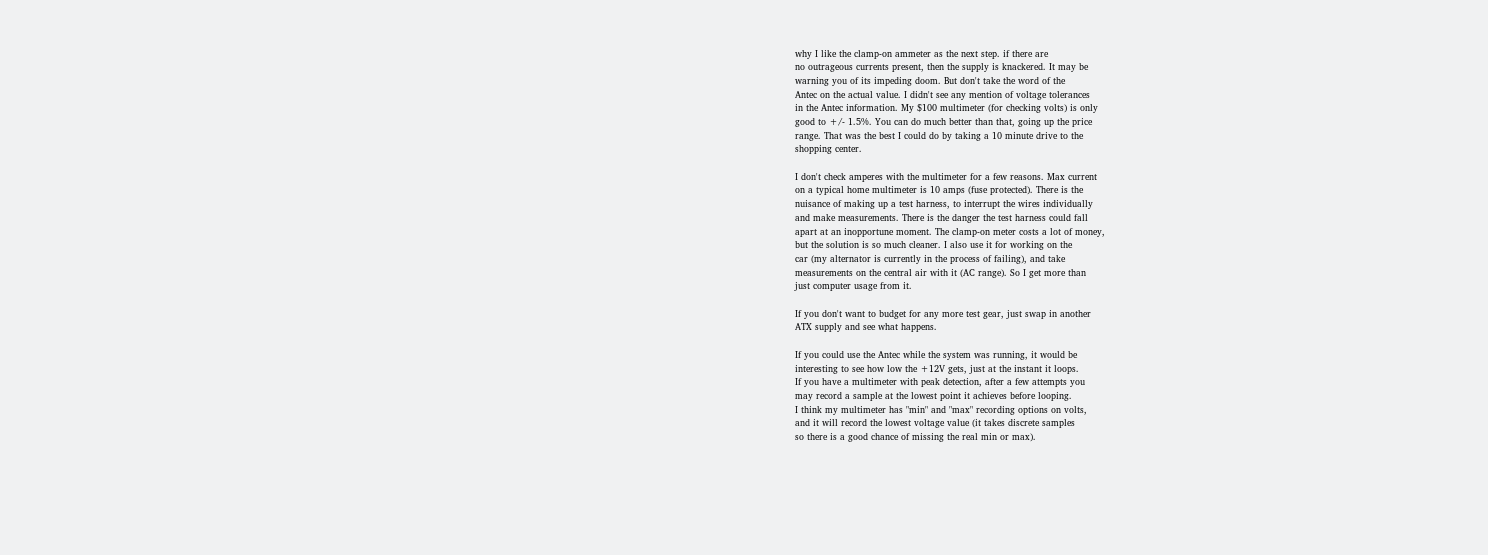why I like the clamp-on ammeter as the next step. if there are
no outrageous currents present, then the supply is knackered. It may be
warning you of its impeding doom. But don't take the word of the
Antec on the actual value. I didn't see any mention of voltage tolerances
in the Antec information. My $100 multimeter (for checking volts) is only
good to +/- 1.5%. You can do much better than that, going up the price
range. That was the best I could do by taking a 10 minute drive to the
shopping center.

I don't check amperes with the multimeter for a few reasons. Max current
on a typical home multimeter is 10 amps (fuse protected). There is the
nuisance of making up a test harness, to interrupt the wires individually
and make measurements. There is the danger the test harness could fall
apart at an inopportune moment. The clamp-on meter costs a lot of money,
but the solution is so much cleaner. I also use it for working on the
car (my alternator is currently in the process of failing), and take
measurements on the central air with it (AC range). So I get more than
just computer usage from it.

If you don't want to budget for any more test gear, just swap in another
ATX supply and see what happens.

If you could use the Antec while the system was running, it would be
interesting to see how low the +12V gets, just at the instant it loops.
If you have a multimeter with peak detection, after a few attempts you
may record a sample at the lowest point it achieves before looping.
I think my multimeter has "min" and "max" recording options on volts,
and it will record the lowest voltage value (it takes discrete samples
so there is a good chance of missing the real min or max).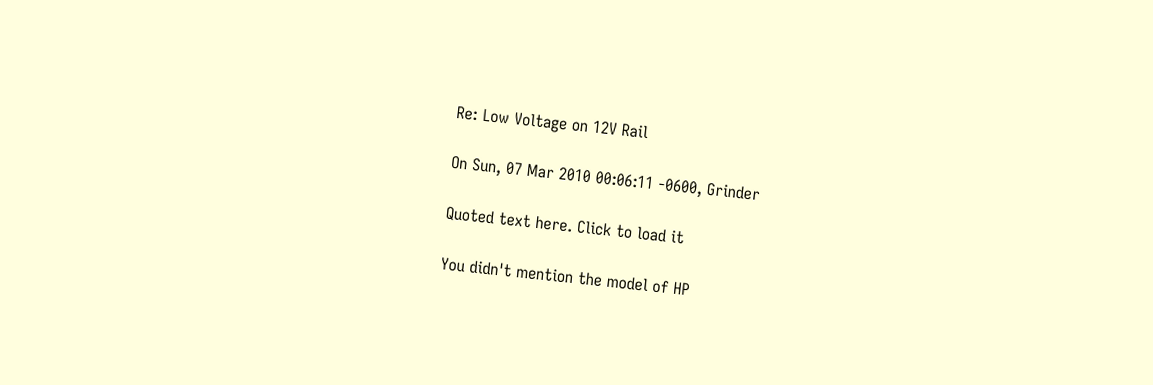Re: Low Voltage on 12V Rail

On Sun, 07 Mar 2010 00:06:11 -0600, Grinder

Quoted text here. Click to load it

You didn't mention the model of HP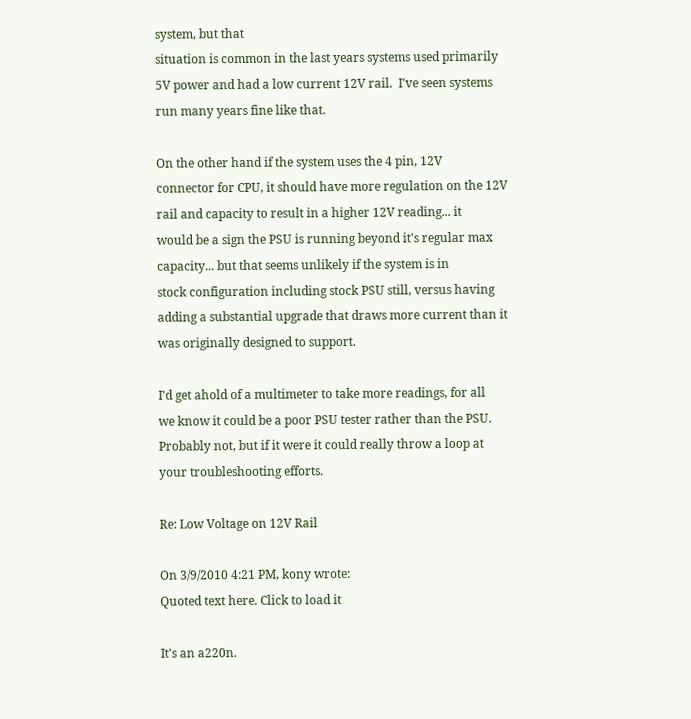system, but that
situation is common in the last years systems used primarily
5V power and had a low current 12V rail.  I've seen systems
run many years fine like that.

On the other hand if the system uses the 4 pin, 12V
connector for CPU, it should have more regulation on the 12V
rail and capacity to result in a higher 12V reading... it
would be a sign the PSU is running beyond it's regular max
capacity... but that seems unlikely if the system is in
stock configuration including stock PSU still, versus having
adding a substantial upgrade that draws more current than it
was originally designed to support.

I'd get ahold of a multimeter to take more readings, for all
we know it could be a poor PSU tester rather than the PSU.
Probably not, but if it were it could really throw a loop at
your troubleshooting efforts.

Re: Low Voltage on 12V Rail

On 3/9/2010 4:21 PM, kony wrote:
Quoted text here. Click to load it

It's an a220n.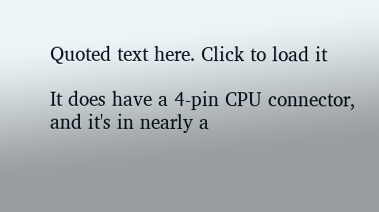Quoted text here. Click to load it

It does have a 4-pin CPU connector, and it's in nearly a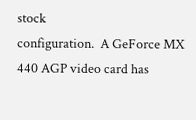stock
configuration.  A GeForce MX 440 AGP video card has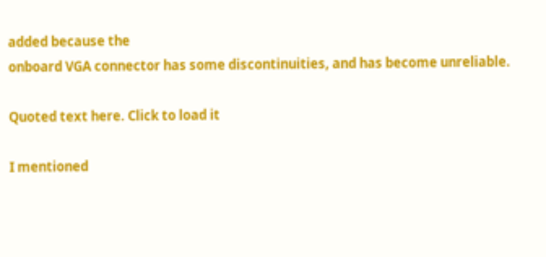added because the
onboard VGA connector has some discontinuities, and has become unreliable.

Quoted text here. Click to load it

I mentioned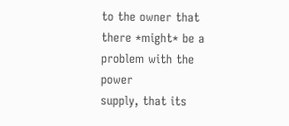to the owner that there *might* be a problem with the power
supply, that its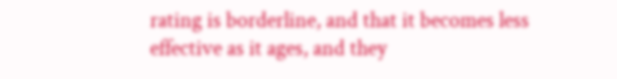rating is borderline, and that it becomes less
effective as it ages, and they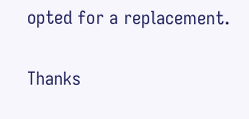opted for a replacement.

Thanks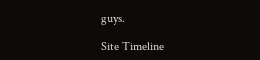guys.

Site Timeline